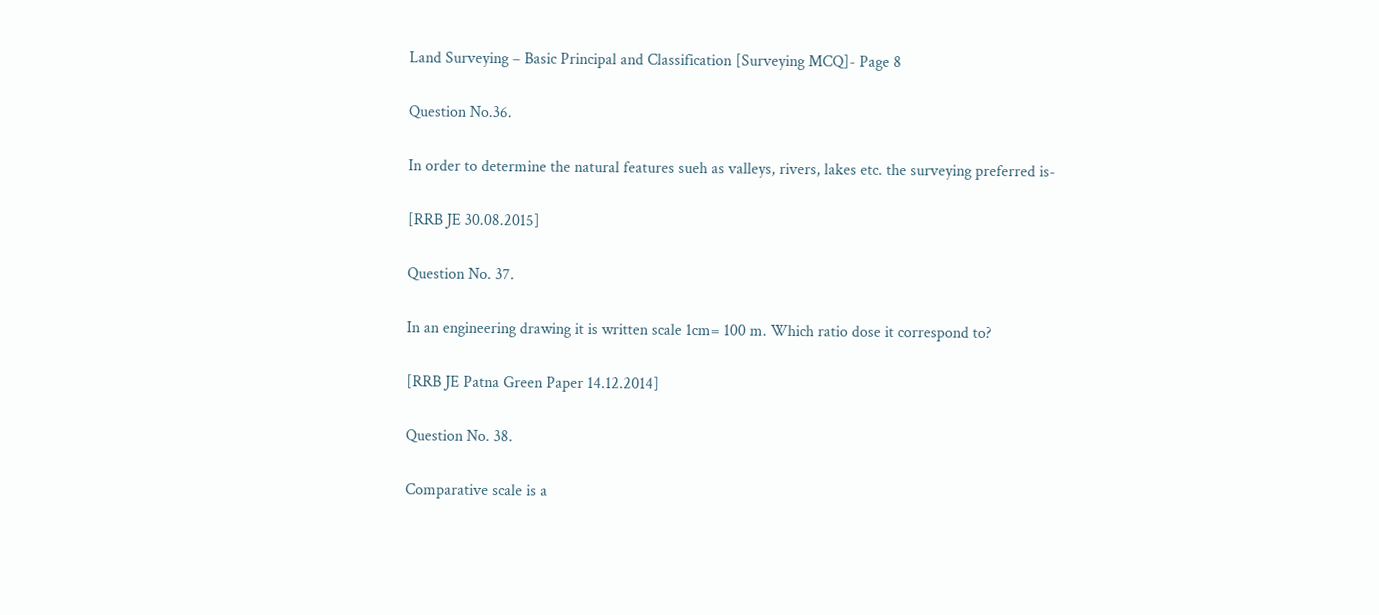Land Surveying – Basic Principal and Classification [Surveying MCQ]- Page 8

Question No.36.

In order to determine the natural features sueh as valleys, rivers, lakes etc. the surveying preferred is-

[RRB JE 30.08.2015]

Question No. 37.

In an engineering drawing it is written scale 1cm= 100 m. Which ratio dose it correspond to?

[RRB JE Patna Green Paper 14.12.2014]

Question No. 38.

Comparative scale is a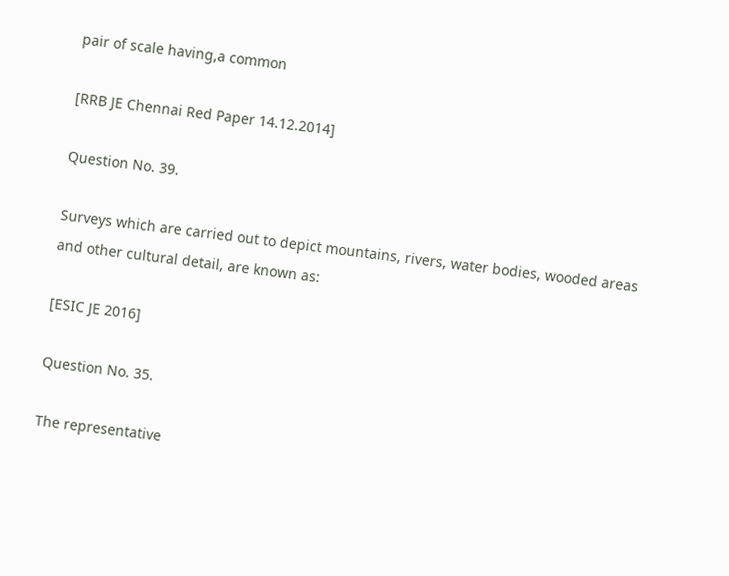pair of scale having,a common

[RRB JE Chennai Red Paper 14.12.2014]

Question No. 39.

Surveys which are carried out to depict mountains, rivers, water bodies, wooded areas and other cultural detail, are known as:

[ESIC JE 2016]

Question No. 35.

The representative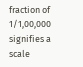fraction of 1/1,00,000 signifies a scale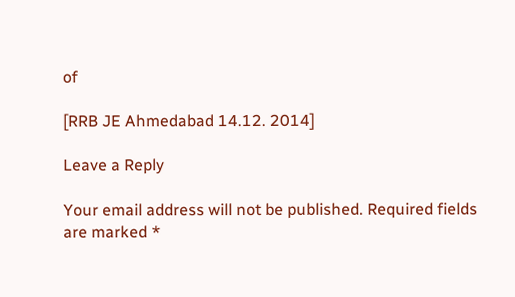of

[RRB JE Ahmedabad 14.12. 2014]

Leave a Reply

Your email address will not be published. Required fields are marked *